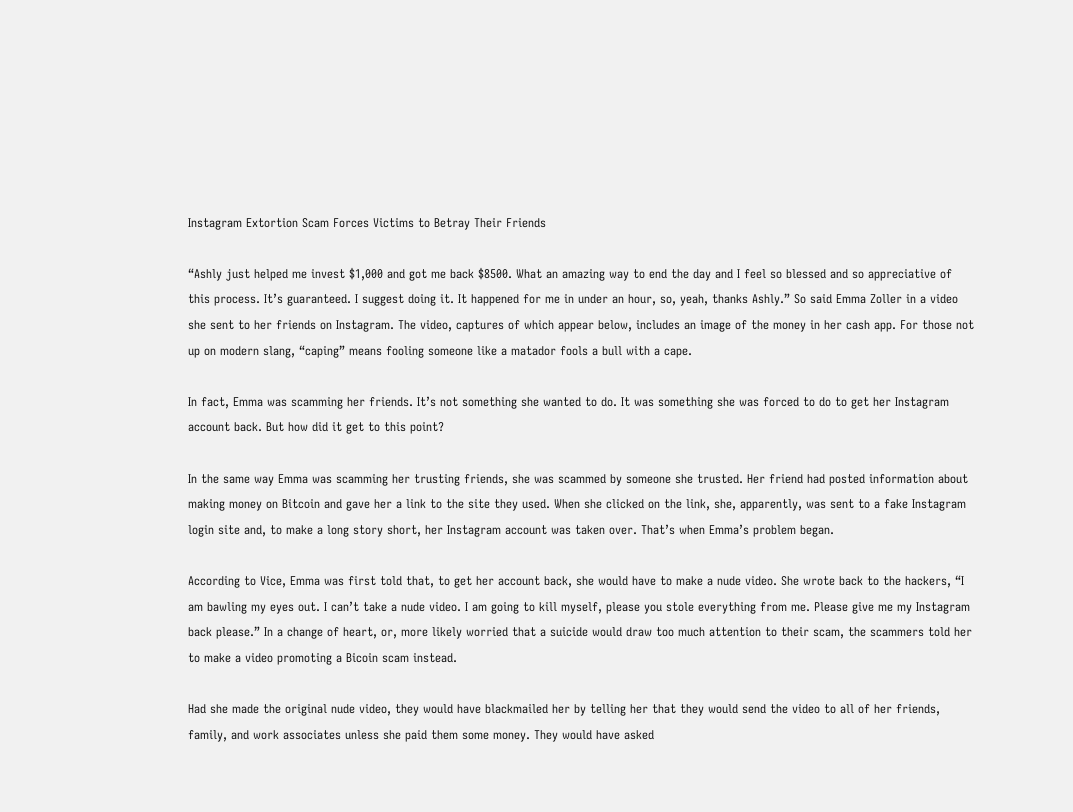Instagram Extortion Scam Forces Victims to Betray Their Friends

“Ashly just helped me invest $1,000 and got me back $8500. What an amazing way to end the day and I feel so blessed and so appreciative of this process. It’s guaranteed. I suggest doing it. It happened for me in under an hour, so, yeah, thanks Ashly.” So said Emma Zoller in a video she sent to her friends on Instagram. The video, captures of which appear below, includes an image of the money in her cash app. For those not up on modern slang, “caping” means fooling someone like a matador fools a bull with a cape.

In fact, Emma was scamming her friends. It’s not something she wanted to do. It was something she was forced to do to get her Instagram account back. But how did it get to this point?

In the same way Emma was scamming her trusting friends, she was scammed by someone she trusted. Her friend had posted information about making money on Bitcoin and gave her a link to the site they used. When she clicked on the link, she, apparently, was sent to a fake Instagram login site and, to make a long story short, her Instagram account was taken over. That’s when Emma’s problem began.

According to Vice, Emma was first told that, to get her account back, she would have to make a nude video. She wrote back to the hackers, “I am bawling my eyes out. I can’t take a nude video. I am going to kill myself, please you stole everything from me. Please give me my Instagram back please.” In a change of heart, or, more likely worried that a suicide would draw too much attention to their scam, the scammers told her to make a video promoting a Bicoin scam instead.

Had she made the original nude video, they would have blackmailed her by telling her that they would send the video to all of her friends, family, and work associates unless she paid them some money. They would have asked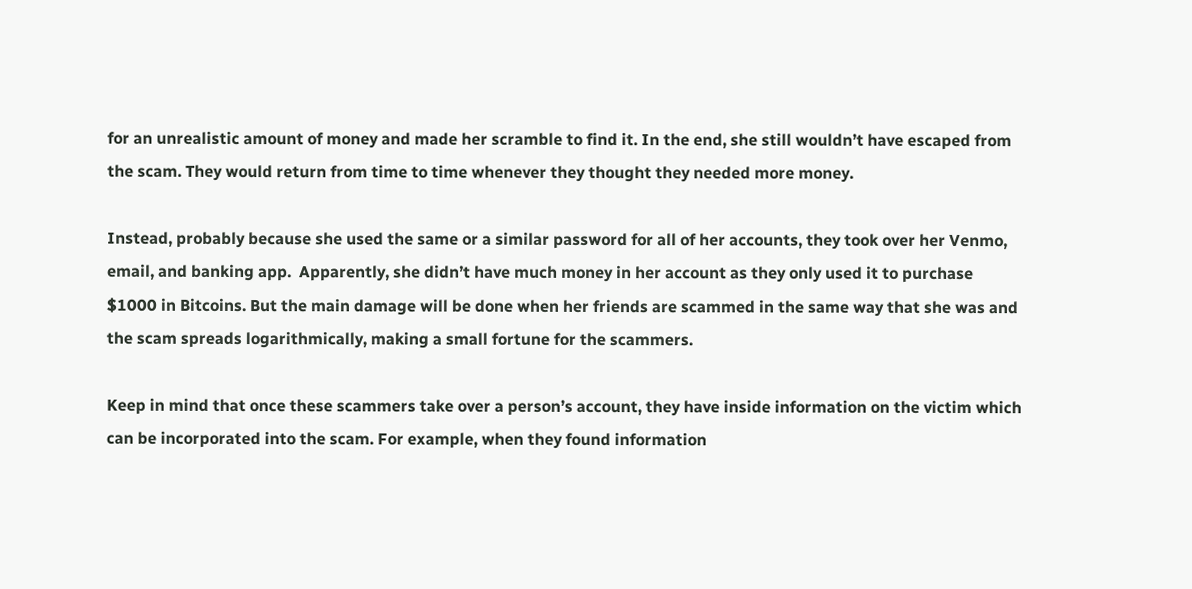for an unrealistic amount of money and made her scramble to find it. In the end, she still wouldn’t have escaped from the scam. They would return from time to time whenever they thought they needed more money.

Instead, probably because she used the same or a similar password for all of her accounts, they took over her Venmo, email, and banking app.  Apparently, she didn’t have much money in her account as they only used it to purchase $1000 in Bitcoins. But the main damage will be done when her friends are scammed in the same way that she was and the scam spreads logarithmically, making a small fortune for the scammers.

Keep in mind that once these scammers take over a person’s account, they have inside information on the victim which can be incorporated into the scam. For example, when they found information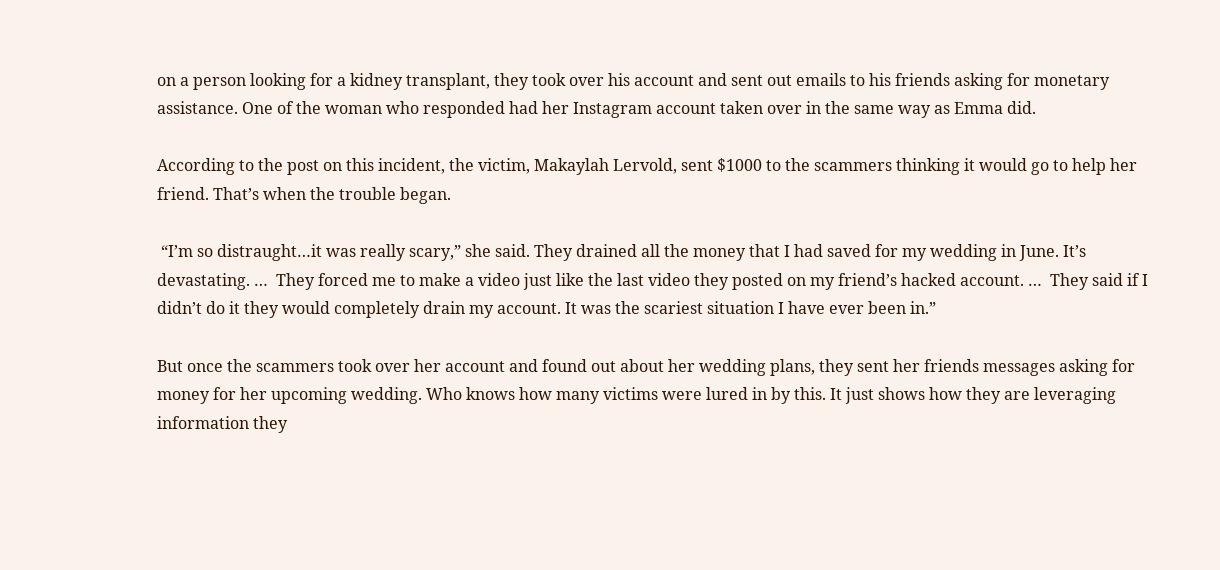on a person looking for a kidney transplant, they took over his account and sent out emails to his friends asking for monetary assistance. One of the woman who responded had her Instagram account taken over in the same way as Emma did.

According to the post on this incident, the victim, Makaylah Lervold, sent $1000 to the scammers thinking it would go to help her friend. That’s when the trouble began.

 “I’m so distraught…it was really scary,” she said. They drained all the money that I had saved for my wedding in June. It’s devastating. …  They forced me to make a video just like the last video they posted on my friend’s hacked account. …  They said if I didn’t do it they would completely drain my account. It was the scariest situation I have ever been in.”

But once the scammers took over her account and found out about her wedding plans, they sent her friends messages asking for money for her upcoming wedding. Who knows how many victims were lured in by this. It just shows how they are leveraging information they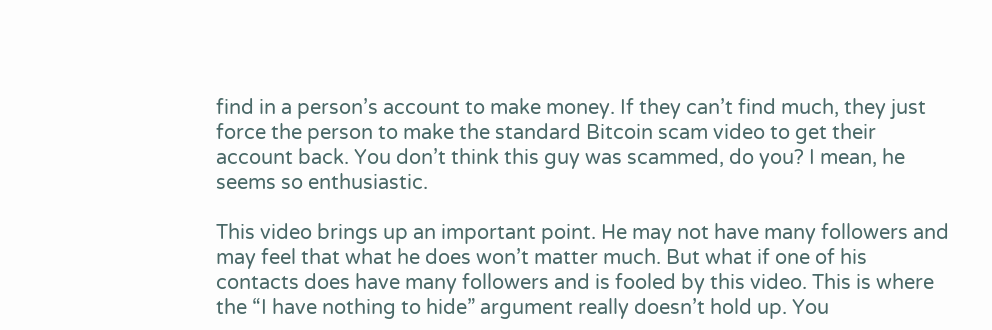find in a person’s account to make money. If they can’t find much, they just force the person to make the standard Bitcoin scam video to get their account back. You don’t think this guy was scammed, do you? I mean, he seems so enthusiastic.

This video brings up an important point. He may not have many followers and may feel that what he does won’t matter much. But what if one of his contacts does have many followers and is fooled by this video. This is where the “I have nothing to hide” argument really doesn’t hold up. You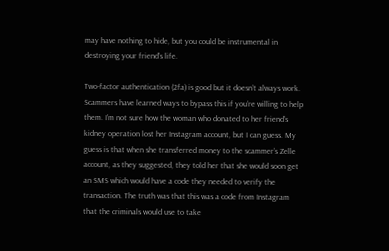may have nothing to hide, but you could be instrumental in destroying your friend’s life.

Two-factor authentication (2fa) is good but it doesn’t always work. Scammers have learned ways to bypass this if you’re willing to help them. I’m not sure how the woman who donated to her friend’s kidney operation lost her Instagram account, but I can guess. My guess is that when she transferred money to the scammer’s Zelle account, as they suggested, they told her that she would soon get an SMS which would have a code they needed to verify the transaction. The truth was that this was a code from Instagram that the criminals would use to take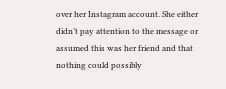over her Instagram account. She either didn’t pay attention to the message or assumed this was her friend and that nothing could possibly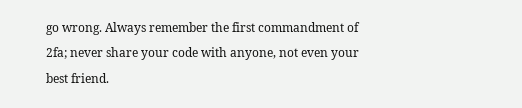go wrong. Always remember the first commandment of 2fa; never share your code with anyone, not even your best friend.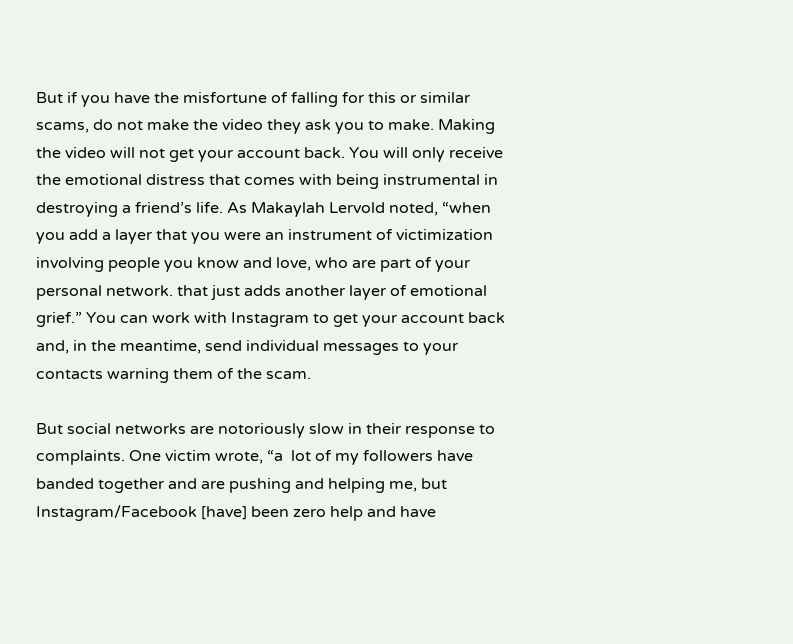But if you have the misfortune of falling for this or similar scams, do not make the video they ask you to make. Making the video will not get your account back. You will only receive the emotional distress that comes with being instrumental in destroying a friend’s life. As Makaylah Lervold noted, “when you add a layer that you were an instrument of victimization involving people you know and love, who are part of your personal network. that just adds another layer of emotional grief.” You can work with Instagram to get your account back and, in the meantime, send individual messages to your contacts warning them of the scam.

But social networks are notoriously slow in their response to complaints. One victim wrote, “a  lot of my followers have banded together and are pushing and helping me, but Instagram/Facebook [have] been zero help and have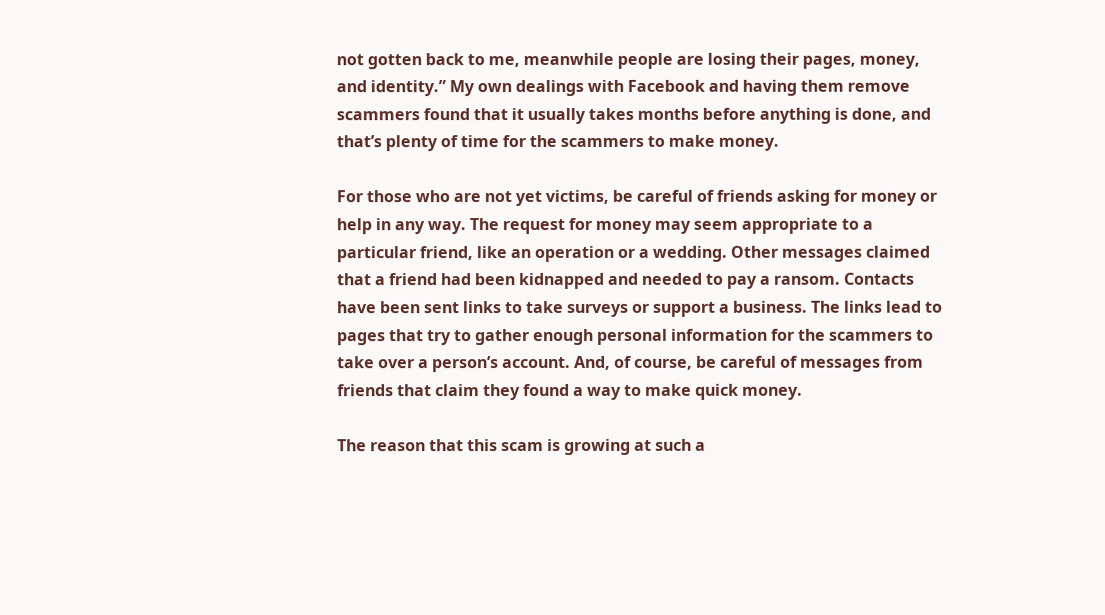not gotten back to me, meanwhile people are losing their pages, money, and identity.” My own dealings with Facebook and having them remove scammers found that it usually takes months before anything is done, and that’s plenty of time for the scammers to make money.

For those who are not yet victims, be careful of friends asking for money or help in any way. The request for money may seem appropriate to a particular friend, like an operation or a wedding. Other messages claimed that a friend had been kidnapped and needed to pay a ransom. Contacts have been sent links to take surveys or support a business. The links lead to pages that try to gather enough personal information for the scammers to take over a person’s account. And, of course, be careful of messages from friends that claim they found a way to make quick money.

The reason that this scam is growing at such a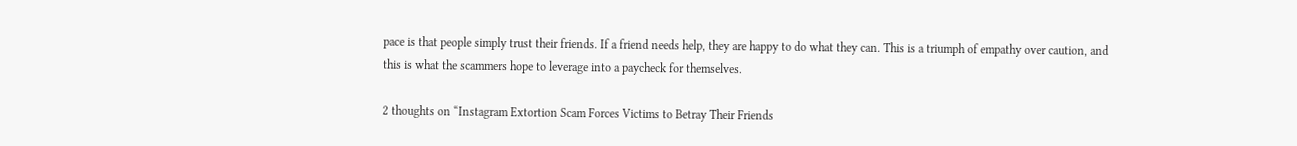pace is that people simply trust their friends. If a friend needs help, they are happy to do what they can. This is a triumph of empathy over caution, and this is what the scammers hope to leverage into a paycheck for themselves.

2 thoughts on “Instagram Extortion Scam Forces Victims to Betray Their Friends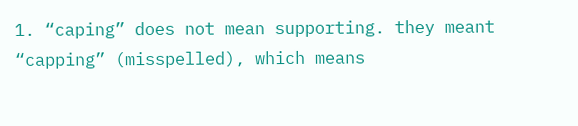1. “caping” does not mean supporting. they meant “capping” (misspelled), which means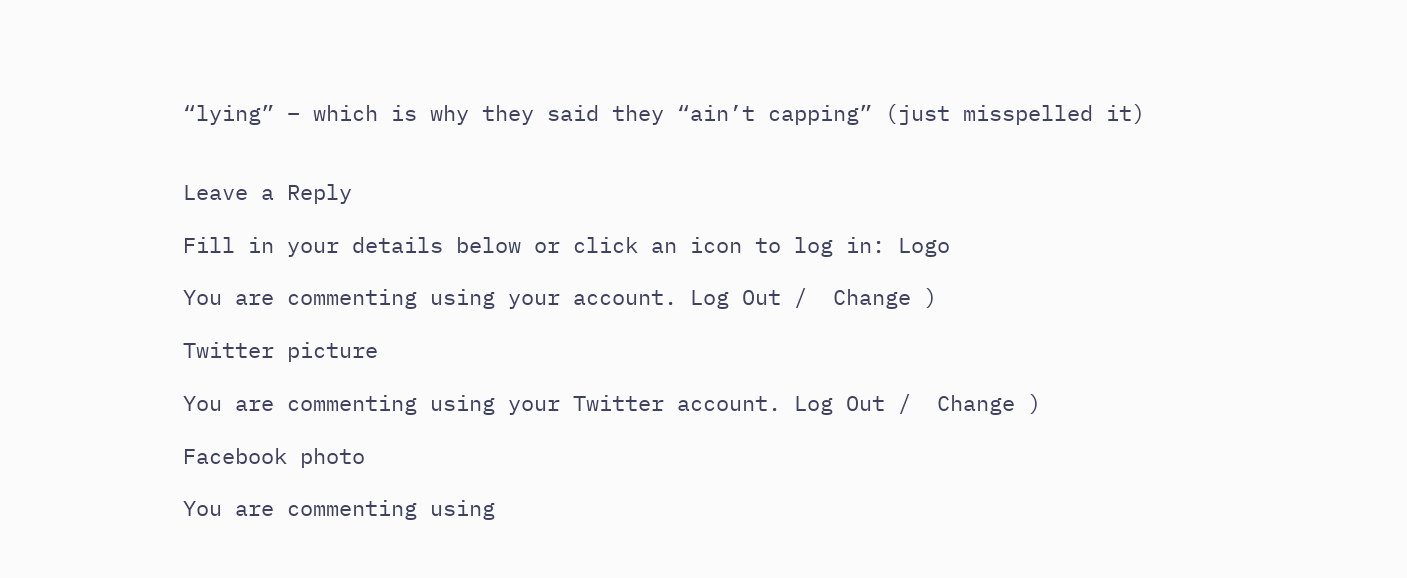“lying” – which is why they said they “ain’t capping” (just misspelled it)


Leave a Reply

Fill in your details below or click an icon to log in: Logo

You are commenting using your account. Log Out /  Change )

Twitter picture

You are commenting using your Twitter account. Log Out /  Change )

Facebook photo

You are commenting using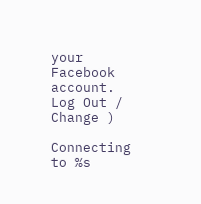your Facebook account. Log Out /  Change )

Connecting to %s